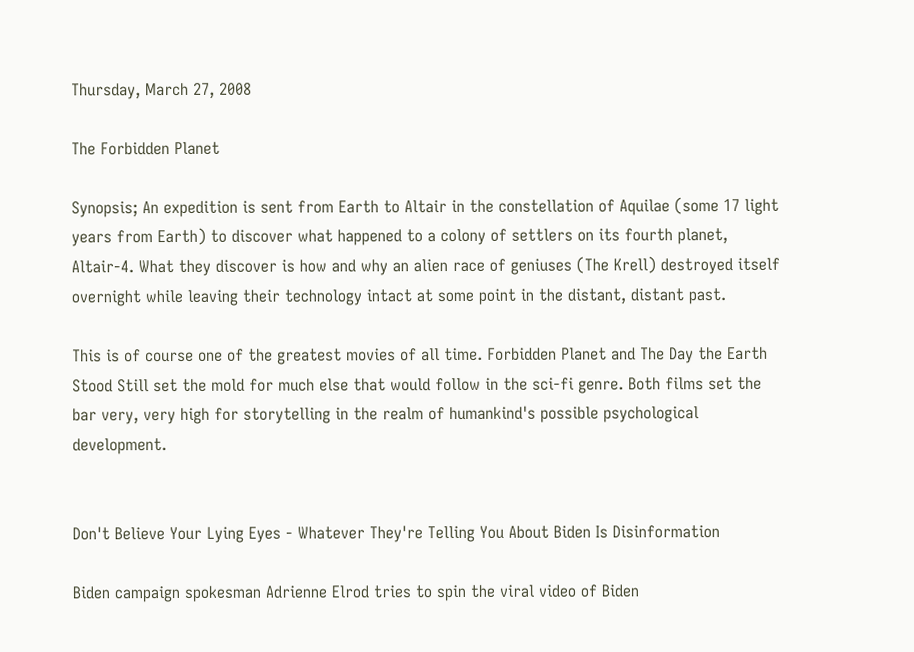Thursday, March 27, 2008

The Forbidden Planet

Synopsis; An expedition is sent from Earth to Altair in the constellation of Aquilae (some 17 light years from Earth) to discover what happened to a colony of settlers on its fourth planet, Altair-4. What they discover is how and why an alien race of geniuses (The Krell) destroyed itself overnight while leaving their technology intact at some point in the distant, distant past.

This is of course one of the greatest movies of all time. Forbidden Planet and The Day the Earth Stood Still set the mold for much else that would follow in the sci-fi genre. Both films set the bar very, very high for storytelling in the realm of humankind's possible psychological development.


Don't Believe Your Lying Eyes - Whatever They're Telling You About Biden Is Disinformation

Biden campaign spokesman Adrienne Elrod tries to spin the viral video of Biden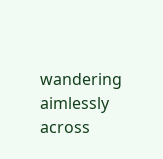wandering aimlessly across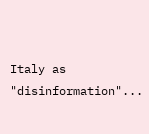Italy as "disinformation"...